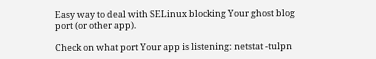Easy way to deal with SELinux blocking Your ghost blog port (or other app).

Check on what port Your app is listening: netstat -tulpn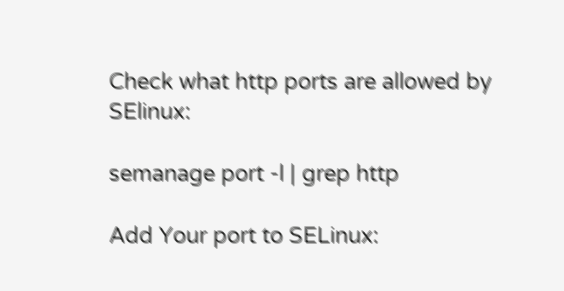Check what http ports are allowed by SElinux:

semanage port -l | grep http

Add Your port to SELinux: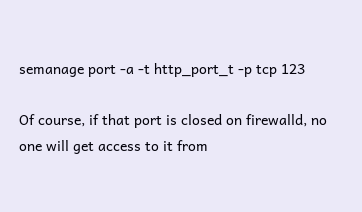semanage port -a -t http_port_t -p tcp 123

Of course, if that port is closed on firewalld, no one will get access to it from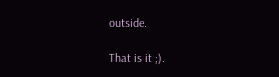outside.

That is it ;).